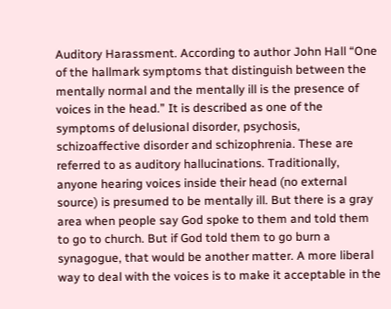Auditory Harassment. According to author John Hall “One of the hallmark symptoms that distinguish between the mentally normal and the mentally ill is the presence of voices in the head.” It is described as one of the symptoms of delusional disorder, psychosis, schizoaffective disorder and schizophrenia. These are referred to as auditory hallucinations. Traditionally, anyone hearing voices inside their head (no external source) is presumed to be mentally ill. But there is a gray area when people say God spoke to them and told them to go to church. But if God told them to go burn a synagogue, that would be another matter. A more liberal way to deal with the voices is to make it acceptable in the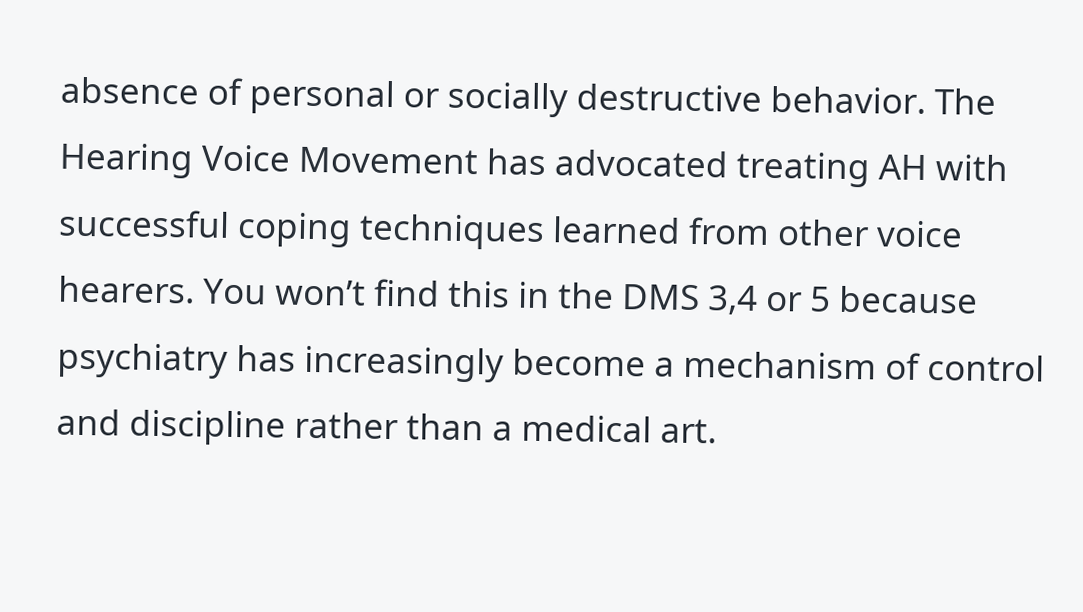absence of personal or socially destructive behavior. The Hearing Voice Movement has advocated treating AH with successful coping techniques learned from other voice hearers. You won’t find this in the DMS 3,4 or 5 because psychiatry has increasingly become a mechanism of control and discipline rather than a medical art.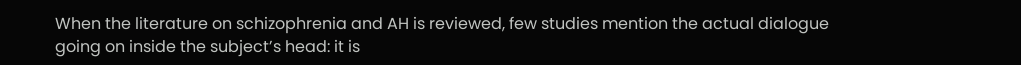When the literature on schizophrenia and AH is reviewed, few studies mention the actual dialogue going on inside the subject’s head: it is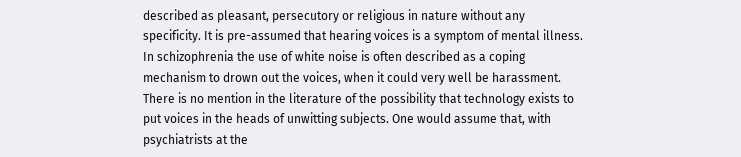described as pleasant, persecutory or religious in nature without any specificity. It is pre-assumed that hearing voices is a symptom of mental illness. In schizophrenia the use of white noise is often described as a coping mechanism to drown out the voices, when it could very well be harassment. There is no mention in the literature of the possibility that technology exists to put voices in the heads of unwitting subjects. One would assume that, with psychiatrists at the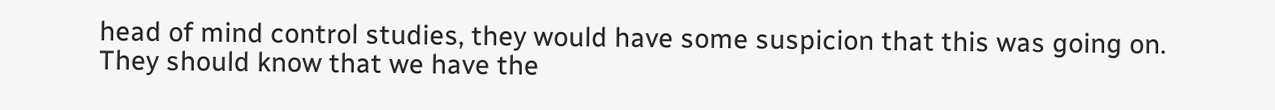head of mind control studies, they would have some suspicion that this was going on. They should know that we have the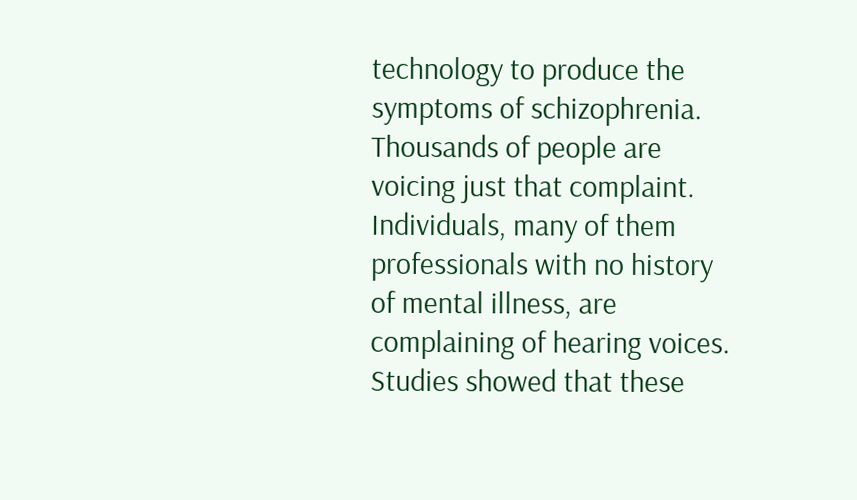technology to produce the symptoms of schizophrenia. Thousands of people are voicing just that complaint. Individuals, many of them professionals with no history of mental illness, are complaining of hearing voices. Studies showed that these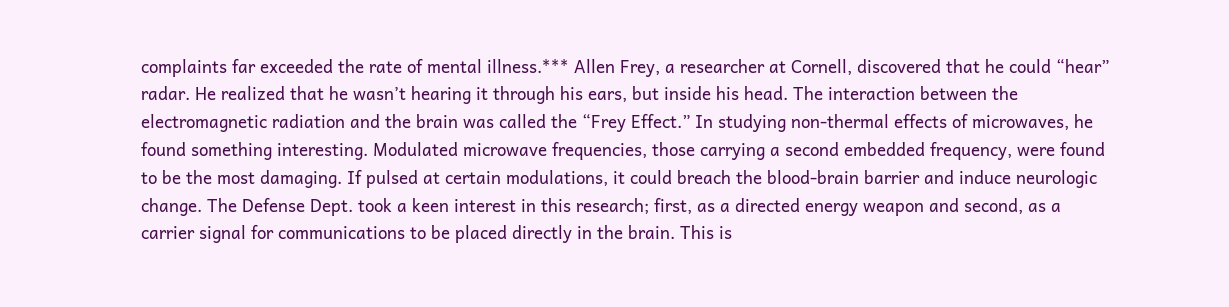complaints far exceeded the rate of mental illness.*** Allen Frey, a researcher at Cornell, discovered that he could “hear” radar. He realized that he wasn’t hearing it through his ears, but inside his head. The interaction between the electromagnetic radiation and the brain was called the “Frey Effect.” In studying non-thermal effects of microwaves, he found something interesting. Modulated microwave frequencies, those carrying a second embedded frequency, were found to be the most damaging. If pulsed at certain modulations, it could breach the blood-brain barrier and induce neurologic change. The Defense Dept. took a keen interest in this research; first, as a directed energy weapon and second, as a carrier signal for communications to be placed directly in the brain. This is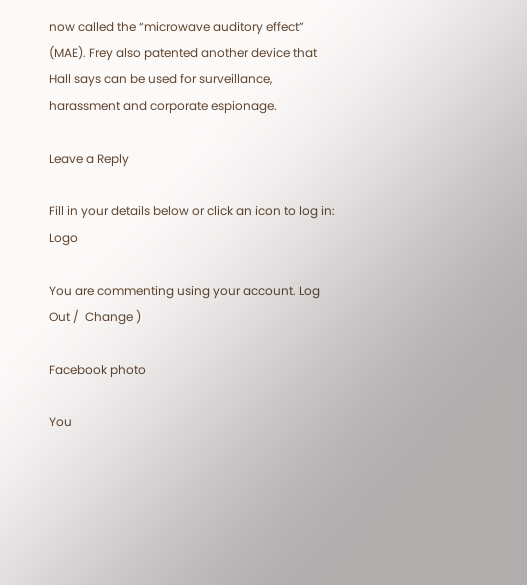now called the “microwave auditory effect” (MAE). Frey also patented another device that Hall says can be used for surveillance, harassment and corporate espionage.

Leave a Reply

Fill in your details below or click an icon to log in: Logo

You are commenting using your account. Log Out /  Change )

Facebook photo

You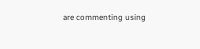are commenting using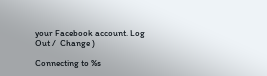your Facebook account. Log Out /  Change )

Connecting to %s